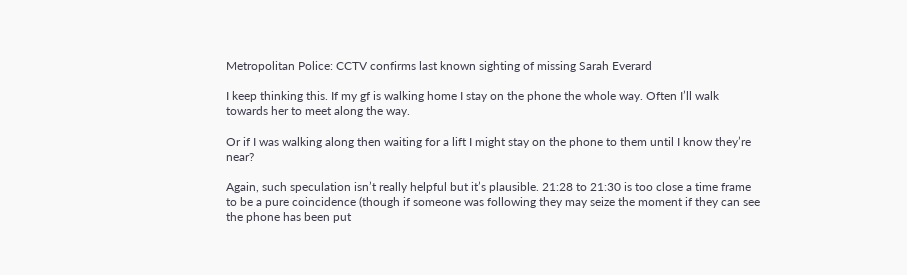Metropolitan Police: CCTV confirms last known sighting of missing Sarah Everard

I keep thinking this. If my gf is walking home I stay on the phone the whole way. Often I’ll walk towards her to meet along the way.

Or if I was walking along then waiting for a lift I might stay on the phone to them until I know they’re near?

Again, such speculation isn’t really helpful but it’s plausible. 21:28 to 21:30 is too close a time frame to be a pure coincidence (though if someone was following they may seize the moment if they can see the phone has been put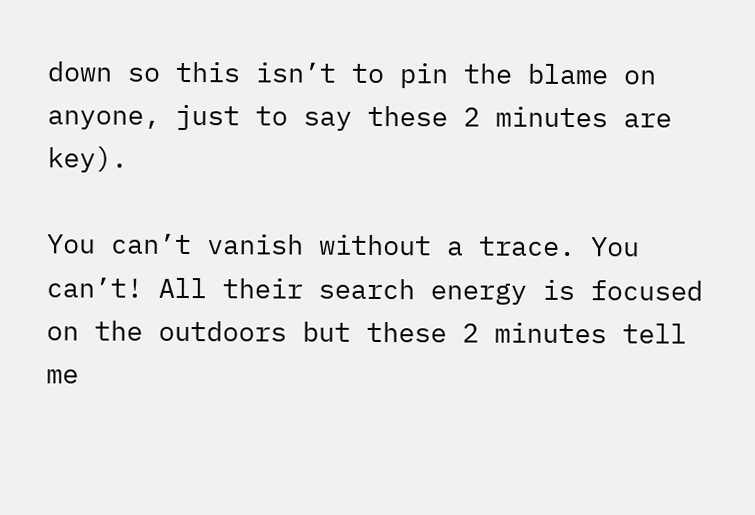down so this isn’t to pin the blame on anyone, just to say these 2 minutes are key).

You can’t vanish without a trace. You can’t! All their search energy is focused on the outdoors but these 2 minutes tell me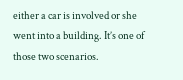either a car is involved or she went into a building. It’s one of those two scenarios.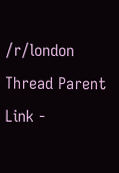/r/london Thread Parent Link -